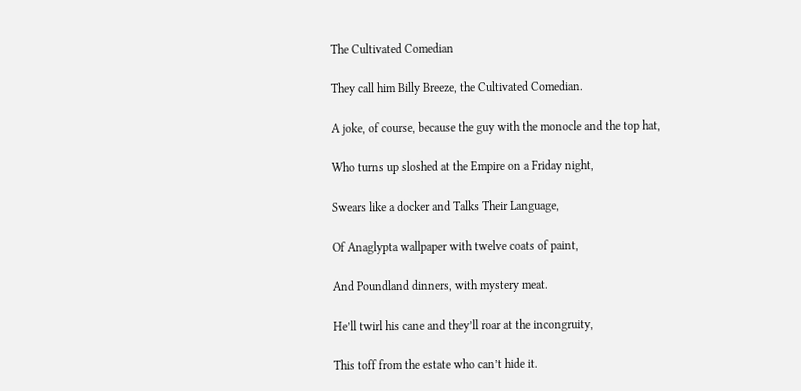The Cultivated Comedian

They call him Billy Breeze, the Cultivated Comedian.

A joke, of course, because the guy with the monocle and the top hat,

Who turns up sloshed at the Empire on a Friday night,

Swears like a docker and Talks Their Language,

Of Anaglypta wallpaper with twelve coats of paint,

And Poundland dinners, with mystery meat.

He’ll twirl his cane and they’ll roar at the incongruity,

This toff from the estate who can’t hide it.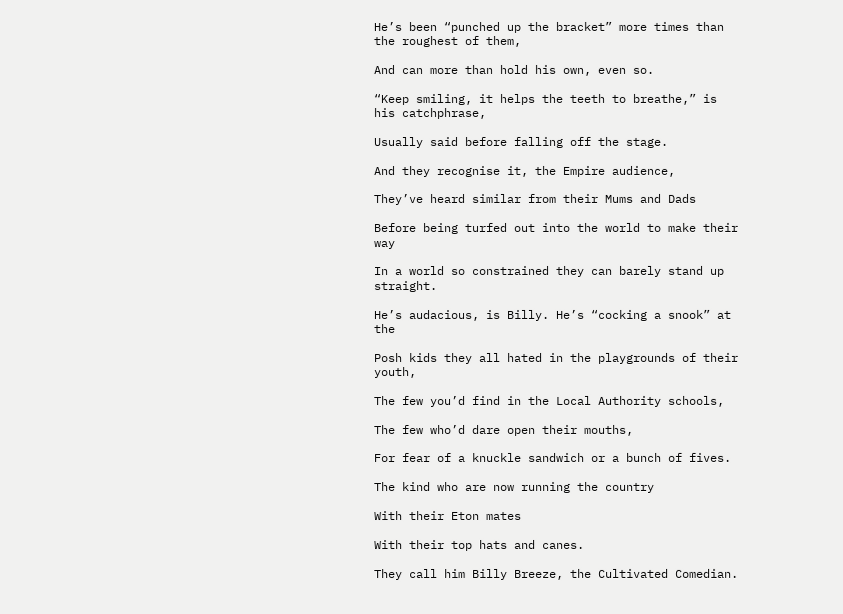He’s been “punched up the bracket” more times than the roughest of them,

And can more than hold his own, even so.

“Keep smiling, it helps the teeth to breathe,” is his catchphrase,

Usually said before falling off the stage.

And they recognise it, the Empire audience,

They’ve heard similar from their Mums and Dads

Before being turfed out into the world to make their way

In a world so constrained they can barely stand up straight.

He’s audacious, is Billy. He’s “cocking a snook” at the

Posh kids they all hated in the playgrounds of their youth,

The few you’d find in the Local Authority schools,

The few who’d dare open their mouths,

For fear of a knuckle sandwich or a bunch of fives.

The kind who are now running the country

With their Eton mates

With their top hats and canes.

They call him Billy Breeze, the Cultivated Comedian.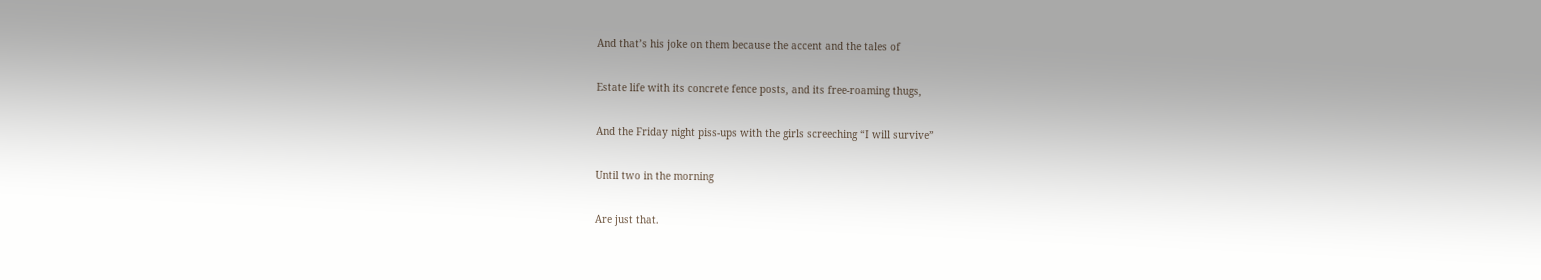And that’s his joke on them because the accent and the tales of

Estate life with its concrete fence posts, and its free-roaming thugs,

And the Friday night piss-ups with the girls screeching “I will survive”

Until two in the morning

Are just that.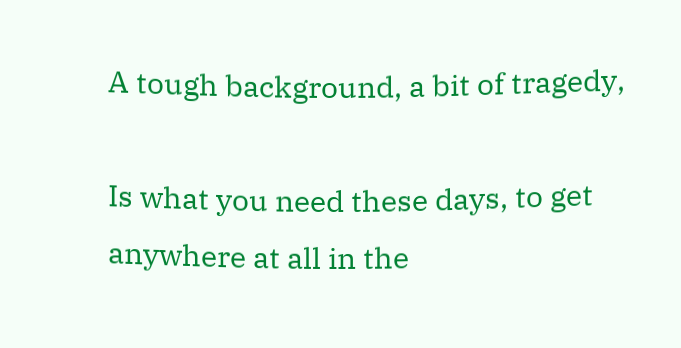A tough background, a bit of tragedy,

Is what you need these days, to get anywhere at all in the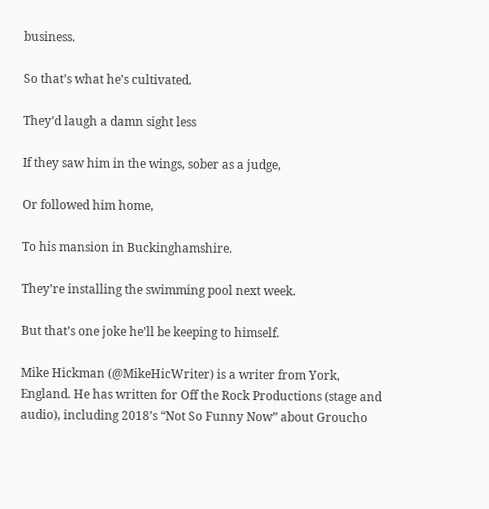business.

So that’s what he’s cultivated.

They’d laugh a damn sight less

If they saw him in the wings, sober as a judge,

Or followed him home,

To his mansion in Buckinghamshire.

They’re installing the swimming pool next week.

But that’s one joke he’ll be keeping to himself.

Mike Hickman (@MikeHicWriter) is a writer from York, England. He has written for Off the Rock Productions (stage and audio), including 2018’s “Not So Funny Now” about Groucho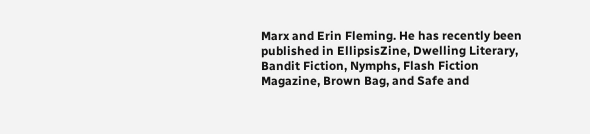Marx and Erin Fleming. He has recently been published in EllipsisZine, Dwelling Literary, Bandit Fiction, Nymphs, Flash Fiction Magazine, Brown Bag, and Safe and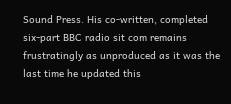Sound Press. His co-written, completed six-part BBC radio sit com remains frustratingly as unproduced as it was the last time he updated this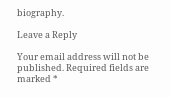biography.

Leave a Reply

Your email address will not be published. Required fields are marked *